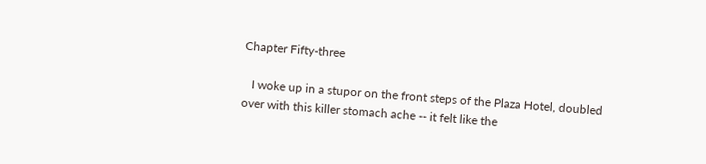Chapter Fifty-three

   I woke up in a stupor on the front steps of the Plaza Hotel, doubled over with this killer stomach ache -- it felt like the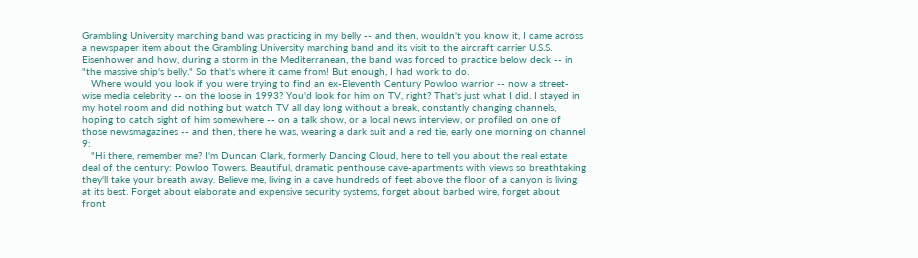Grambling University marching band was practicing in my belly -- and then, wouldn't you know it, I came across a newspaper item about the Grambling University marching band and its visit to the aircraft carrier U.S.S. Eisenhower and how, during a storm in the Mediterranean, the band was forced to practice below deck -- in "the massive ship's belly." So that's where it came from! But enough, I had work to do.
   Where would you look if you were trying to find an ex-Eleventh Century Powloo warrior -- now a street-wise media celebrity -- on the loose in 1993? You'd look for him on TV, right? That's just what I did. I stayed in my hotel room and did nothing but watch TV all day long without a break, constantly changing channels, hoping to catch sight of him somewhere -- on a talk show, or a local news interview, or profiled on one of those newsmagazines -- and then, there he was, wearing a dark suit and a red tie, early one morning on channel 9:
   "Hi there, remember me? I'm Duncan Clark, formerly Dancing Cloud, here to tell you about the real estate deal of the century: Powloo Towers. Beautiful, dramatic penthouse cave-apartments with views so breathtaking they'll take your breath away. Believe me, living in a cave hundreds of feet above the floor of a canyon is living at its best. Forget about elaborate and expensive security systems, forget about barbed wire, forget about front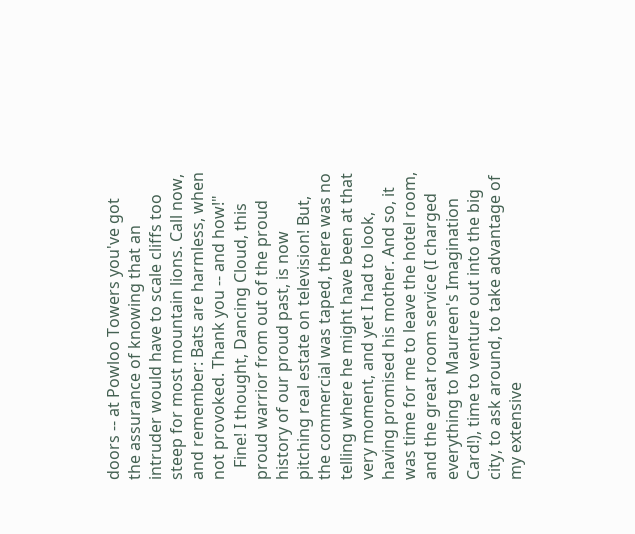doors -- at Powloo Towers you've got the assurance of knowing that an intruder would have to scale cliffs too steep for most mountain lions. Call now, and remember: Bats are harmless, when not provoked. Thank you -- and how!"
   Fine! I thought, Dancing Cloud, this proud warrior from out of the proud history of our proud past, is now pitching real estate on television! But, the commercial was taped, there was no telling where he might have been at that very moment, and yet I had to look, having promised his mother. And so, it was time for me to leave the hotel room, and the great room service (I charged everything to Maureen's Imagination Card!), time to venture out into the big city, to ask around, to take advantage of my extensive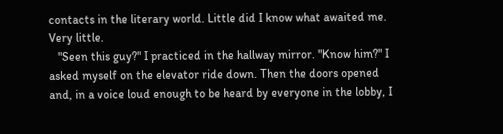contacts in the literary world. Little did I know what awaited me. Very little.
   "Seen this guy?" I practiced in the hallway mirror. "Know him?" I asked myself on the elevator ride down. Then the doors opened and, in a voice loud enough to be heard by everyone in the lobby, I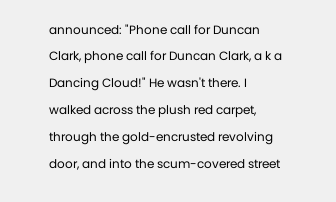announced: "Phone call for Duncan Clark, phone call for Duncan Clark, a k a Dancing Cloud!" He wasn't there. I walked across the plush red carpet, through the gold-encrusted revolving door, and into the scum-covered street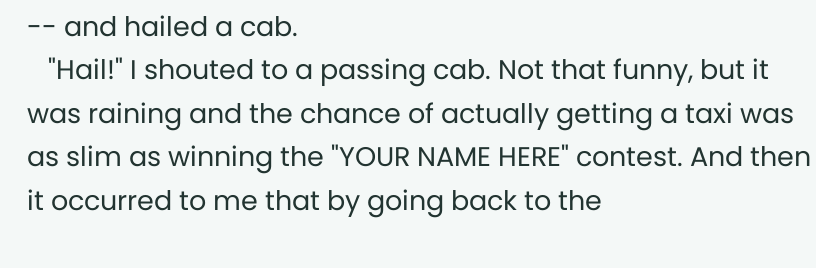-- and hailed a cab.
   "Hail!" I shouted to a passing cab. Not that funny, but it was raining and the chance of actually getting a taxi was as slim as winning the "YOUR NAME HERE" contest. And then it occurred to me that by going back to the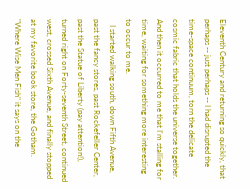Eleventh Century and returning so quickly, that perhaps -- just perhaps -- I had disrupted the time-space continuum, torn the delicate cosmic fabric that holds the universe together. And then it occurred to me that I'm stalling for time, waiting for something more interesting to occur to me.
   I started walking south, down Fifth Avenue, past the fancy stores, past Rockefeller Center, past the Statue of Liberty (pay attention!), turned right on Forty-seventh Street, continued west, crossed Sixth Avenue, and finally stopped at my favorite book store, the Gotham. "Where Wise Men Fish" it says on the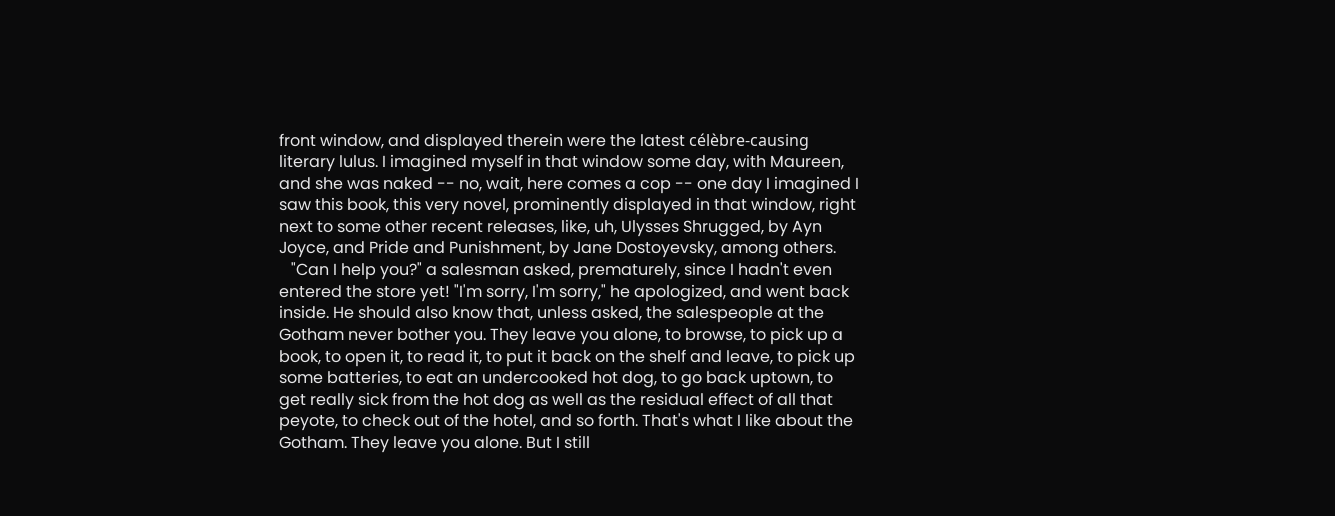front window, and displayed therein were the latest célèbre-causing literary lulus. I imagined myself in that window some day, with Maureen, and she was naked -- no, wait, here comes a cop -- one day I imagined I saw this book, this very novel, prominently displayed in that window, right next to some other recent releases, like, uh, Ulysses Shrugged, by Ayn Joyce, and Pride and Punishment, by Jane Dostoyevsky, among others.
   "Can I help you?" a salesman asked, prematurely, since I hadn't even entered the store yet! "I'm sorry, I'm sorry," he apologized, and went back inside. He should also know that, unless asked, the salespeople at the Gotham never bother you. They leave you alone, to browse, to pick up a book, to open it, to read it, to put it back on the shelf and leave, to pick up some batteries, to eat an undercooked hot dog, to go back uptown, to get really sick from the hot dog as well as the residual effect of all that peyote, to check out of the hotel, and so forth. That's what I like about the Gotham. They leave you alone. But I still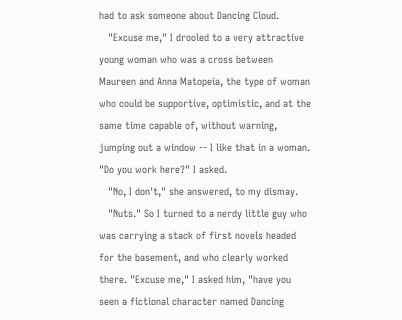had to ask someone about Dancing Cloud.
   "Excuse me," I drooled to a very attractive young woman who was a cross between Maureen and Anna Matopeia, the type of woman who could be supportive, optimistic, and at the same time capable of, without warning, jumping out a window -- I like that in a woman. "Do you work here?" I asked.
   "No, I don't," she answered, to my dismay.
   "Nuts." So I turned to a nerdy little guy who was carrying a stack of first novels headed for the basement, and who clearly worked there. "Excuse me," I asked him, "have you seen a fictional character named Dancing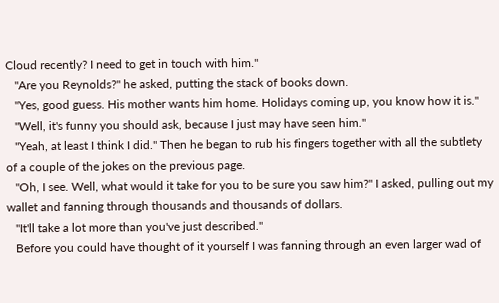Cloud recently? I need to get in touch with him."
   "Are you Reynolds?" he asked, putting the stack of books down.
   "Yes, good guess. His mother wants him home. Holidays coming up, you know how it is."
   "Well, it's funny you should ask, because I just may have seen him."
   "Yeah, at least I think I did." Then he began to rub his fingers together with all the subtlety of a couple of the jokes on the previous page.
   "Oh, I see. Well, what would it take for you to be sure you saw him?" I asked, pulling out my wallet and fanning through thousands and thousands of dollars.
   "It'll take a lot more than you've just described."
   Before you could have thought of it yourself I was fanning through an even larger wad of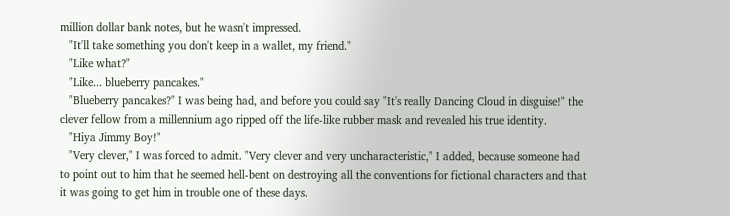million dollar bank notes, but he wasn't impressed.
   "It'll take something you don't keep in a wallet, my friend."
   "Like what?"
   "Like... blueberry pancakes."
   "Blueberry pancakes?" I was being had, and before you could say "It's really Dancing Cloud in disguise!" the clever fellow from a millennium ago ripped off the life-like rubber mask and revealed his true identity.
   "Hiya Jimmy Boy!"
   "Very clever," I was forced to admit. "Very clever and very uncharacteristic," I added, because someone had to point out to him that he seemed hell-bent on destroying all the conventions for fictional characters and that it was going to get him in trouble one of these days.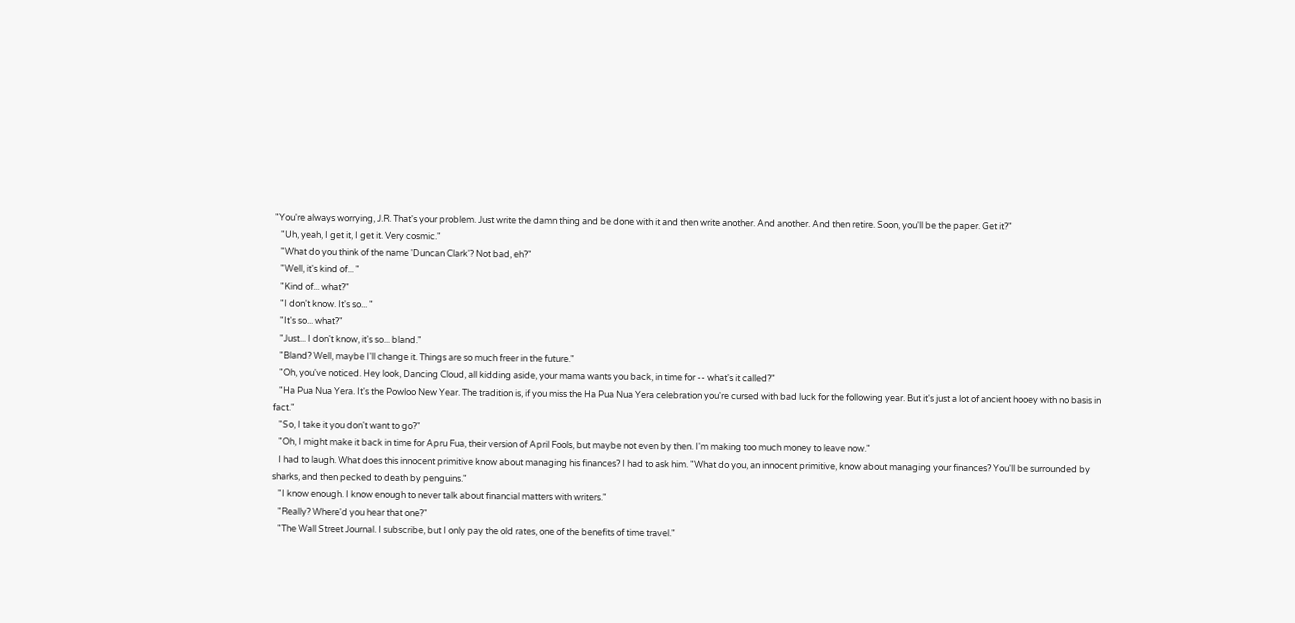"You're always worrying, J.R. That's your problem. Just write the damn thing and be done with it and then write another. And another. And then retire. Soon, you'll be the paper. Get it?"
   "Uh, yeah, I get it, I get it. Very cosmic."
   "What do you think of the name 'Duncan Clark'? Not bad, eh?"
   "Well, it's kind of... "
   "Kind of... what?"
   "I don't know. It's so... "
   "It's so... what?"
   "Just... I don't know, it's so... bland."
   "Bland? Well, maybe I'll change it. Things are so much freer in the future."
   "Oh, you've noticed. Hey look, Dancing Cloud, all kidding aside, your mama wants you back, in time for -- what's it called?"
   "Ha Pua Nua Yera. It's the Powloo New Year. The tradition is, if you miss the Ha Pua Nua Yera celebration you're cursed with bad luck for the following year. But it's just a lot of ancient hooey with no basis in fact."
   "So, I take it you don't want to go?"
   "Oh, I might make it back in time for Apru Fua, their version of April Fools, but maybe not even by then. I'm making too much money to leave now."
   I had to laugh. What does this innocent primitive know about managing his finances? I had to ask him. "What do you, an innocent primitive, know about managing your finances? You'll be surrounded by sharks, and then pecked to death by penguins."
   "I know enough. I know enough to never talk about financial matters with writers."
   "Really? Where'd you hear that one?"
   "The Wall Street Journal. I subscribe, but I only pay the old rates, one of the benefits of time travel."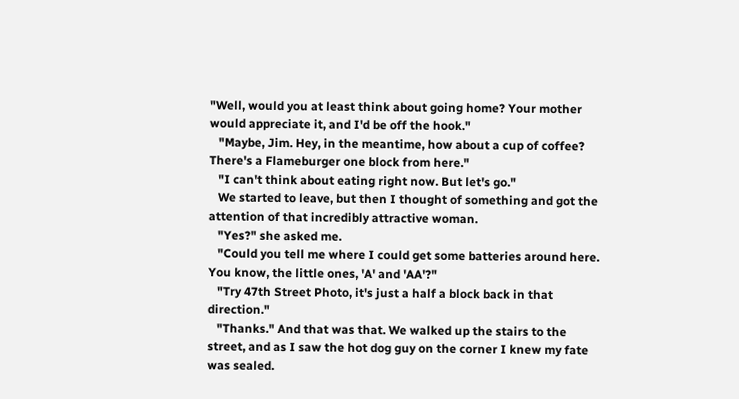"Well, would you at least think about going home? Your mother would appreciate it, and I'd be off the hook."
   "Maybe, Jim. Hey, in the meantime, how about a cup of coffee? There's a Flameburger one block from here."
   "I can't think about eating right now. But let's go."
   We started to leave, but then I thought of something and got the attention of that incredibly attractive woman.
   "Yes?" she asked me.
   "Could you tell me where I could get some batteries around here. You know, the little ones, 'A' and 'AA'?"
   "Try 47th Street Photo, it's just a half a block back in that direction."
   "Thanks." And that was that. We walked up the stairs to the street, and as I saw the hot dog guy on the corner I knew my fate was sealed.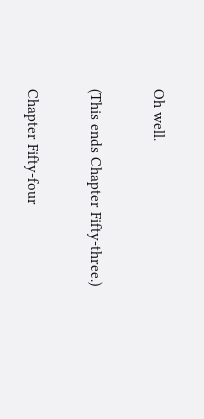Oh well.

(This ends Chapter Fifty-three.)

Chapter Fifty-four